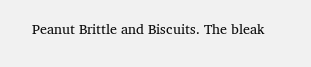Peanut Brittle and Biscuits. The bleak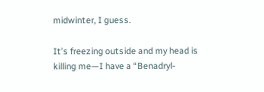midwinter, I guess.

It’s freezing outside and my head is killing me—I have a “Benadryl-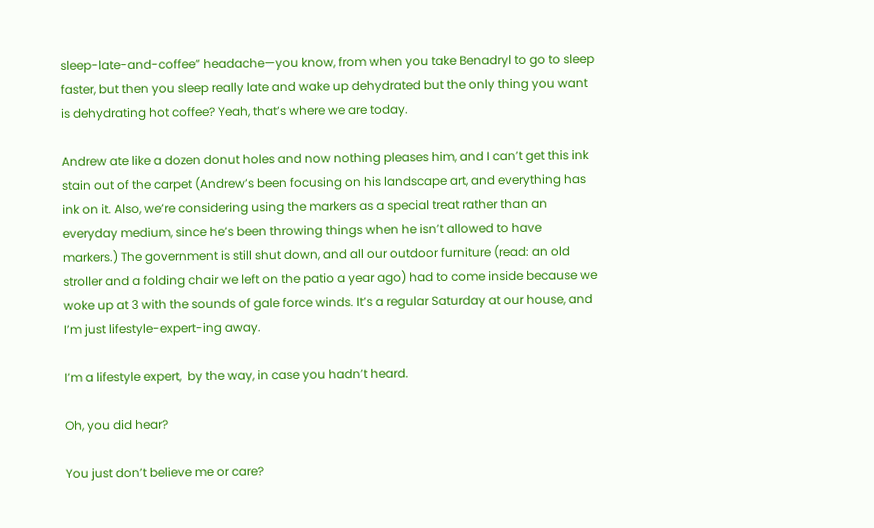sleep-late-and-coffee” headache—you know, from when you take Benadryl to go to sleep faster, but then you sleep really late and wake up dehydrated but the only thing you want is dehydrating hot coffee? Yeah, that’s where we are today.

Andrew ate like a dozen donut holes and now nothing pleases him, and I can’t get this ink stain out of the carpet (Andrew’s been focusing on his landscape art, and everything has ink on it. Also, we’re considering using the markers as a special treat rather than an everyday medium, since he’s been throwing things when he isn’t allowed to have markers.) The government is still shut down, and all our outdoor furniture (read: an old stroller and a folding chair we left on the patio a year ago) had to come inside because we woke up at 3 with the sounds of gale force winds. It’s a regular Saturday at our house, and I’m just lifestyle-expert-ing away.

I’m a lifestyle expert,  by the way, in case you hadn’t heard.

Oh, you did hear?

You just don’t believe me or care?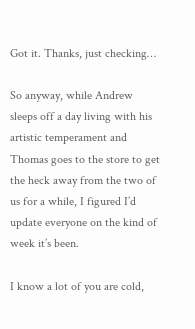Got it. Thanks, just checking…

So anyway, while Andrew sleeps off a day living with his artistic temperament and Thomas goes to the store to get the heck away from the two of us for a while, I figured I’d update everyone on the kind of week it’s been.

I know a lot of you are cold,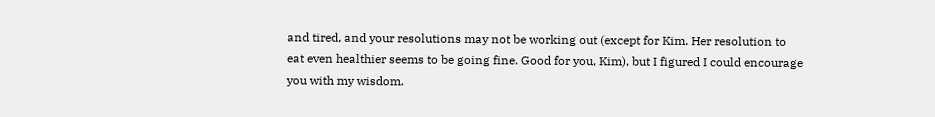and tired, and your resolutions may not be working out (except for Kim. Her resolution to eat even healthier seems to be going fine. Good for you, Kim), but I figured I could encourage you with my wisdom.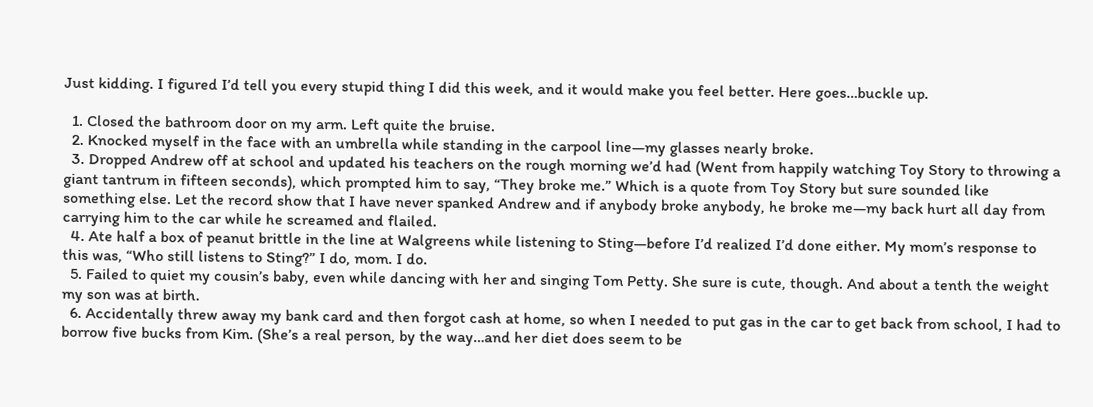Just kidding. I figured I’d tell you every stupid thing I did this week, and it would make you feel better. Here goes…buckle up.

  1. Closed the bathroom door on my arm. Left quite the bruise.
  2. Knocked myself in the face with an umbrella while standing in the carpool line—my glasses nearly broke.
  3. Dropped Andrew off at school and updated his teachers on the rough morning we’d had (Went from happily watching Toy Story to throwing a giant tantrum in fifteen seconds), which prompted him to say, “They broke me.” Which is a quote from Toy Story but sure sounded like something else. Let the record show that I have never spanked Andrew and if anybody broke anybody, he broke me—my back hurt all day from carrying him to the car while he screamed and flailed.
  4. Ate half a box of peanut brittle in the line at Walgreens while listening to Sting—before I’d realized I’d done either. My mom’s response to this was, “Who still listens to Sting?” I do, mom. I do.
  5. Failed to quiet my cousin’s baby, even while dancing with her and singing Tom Petty. She sure is cute, though. And about a tenth the weight my son was at birth.
  6. Accidentally threw away my bank card and then forgot cash at home, so when I needed to put gas in the car to get back from school, I had to borrow five bucks from Kim. (She’s a real person, by the way…and her diet does seem to be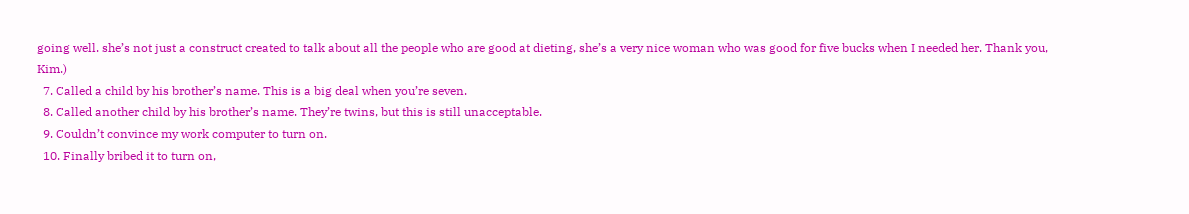going well. she’s not just a construct created to talk about all the people who are good at dieting, she’s a very nice woman who was good for five bucks when I needed her. Thank you, Kim.)
  7. Called a child by his brother’s name. This is a big deal when you’re seven.
  8. Called another child by his brother’s name. They’re twins, but this is still unacceptable.
  9. Couldn’t convince my work computer to turn on.
  10. Finally bribed it to turn on,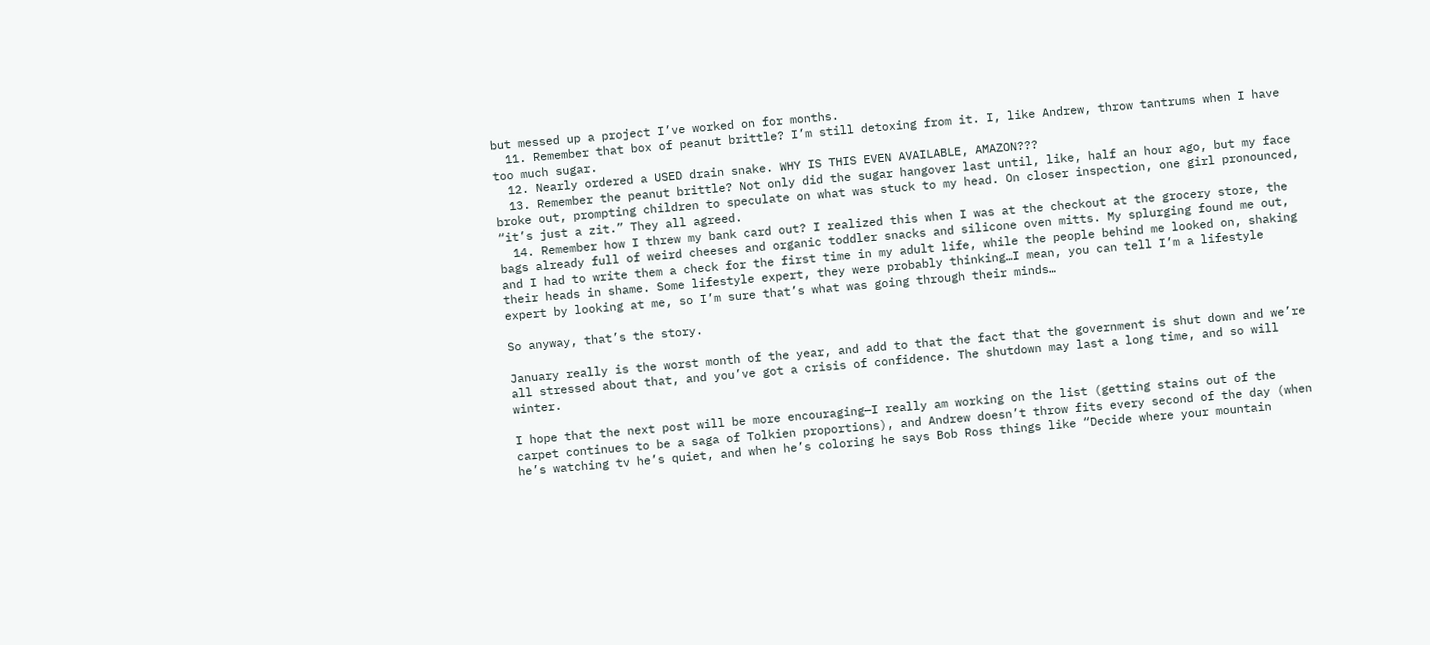but messed up a project I’ve worked on for months.
  11. Remember that box of peanut brittle? I’m still detoxing from it. I, like Andrew, throw tantrums when I have too much sugar.
  12. Nearly ordered a USED drain snake. WHY IS THIS EVEN AVAILABLE, AMAZON???
  13. Remember the peanut brittle? Not only did the sugar hangover last until, like, half an hour ago, but my face broke out, prompting children to speculate on what was stuck to my head. On closer inspection, one girl pronounced, “it’s just a zit.” They all agreed.
  14. Remember how I threw my bank card out? I realized this when I was at the checkout at the grocery store, the bags already full of weird cheeses and organic toddler snacks and silicone oven mitts. My splurging found me out, and I had to write them a check for the first time in my adult life, while the people behind me looked on, shaking their heads in shame. Some lifestyle expert, they were probably thinking…I mean, you can tell I’m a lifestyle expert by looking at me, so I’m sure that’s what was going through their minds…

So anyway, that’s the story.

January really is the worst month of the year, and add to that the fact that the government is shut down and we’re all stressed about that, and you’ve got a crisis of confidence. The shutdown may last a long time, and so will winter.

I hope that the next post will be more encouraging—I really am working on the list (getting stains out of the carpet continues to be a saga of Tolkien proportions), and Andrew doesn’t throw fits every second of the day (when he’s watching tv he’s quiet, and when he’s coloring he says Bob Ross things like “Decide where your mountain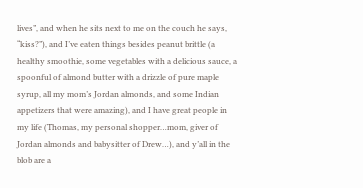lives”, and when he sits next to me on the couch he says, “kiss?”), and I’ve eaten things besides peanut brittle (a healthy smoothie, some vegetables with a delicious sauce, a spoonful of almond butter with a drizzle of pure maple syrup, all my mom’s Jordan almonds, and some Indian appetizers that were amazing), and I have great people in my life (Thomas, my personal shopper…mom, giver of Jordan almonds and babysitter of Drew…), and y’all in the blob are a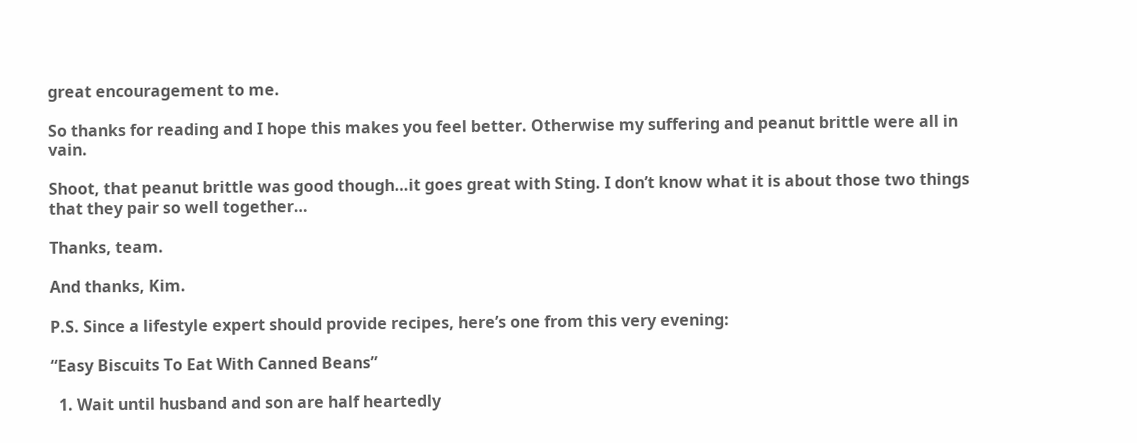great encouragement to me.

So thanks for reading and I hope this makes you feel better. Otherwise my suffering and peanut brittle were all in vain.

Shoot, that peanut brittle was good though…it goes great with Sting. I don’t know what it is about those two things that they pair so well together…

Thanks, team.

And thanks, Kim.

P.S. Since a lifestyle expert should provide recipes, here’s one from this very evening:

“Easy Biscuits To Eat With Canned Beans”

  1. Wait until husband and son are half heartedly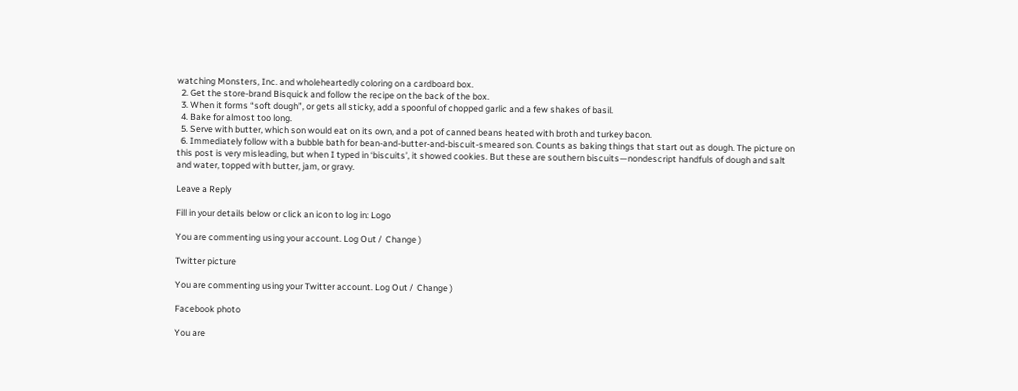watching Monsters, Inc. and wholeheartedly coloring on a cardboard box.
  2. Get the store-brand Bisquick and follow the recipe on the back of the box.
  3. When it forms “soft dough”, or gets all sticky, add a spoonful of chopped garlic and a few shakes of basil.
  4. Bake for almost too long.
  5. Serve with butter, which son would eat on its own, and a pot of canned beans heated with broth and turkey bacon.
  6. Immediately follow with a bubble bath for bean-and-butter-and-biscuit-smeared son. Counts as baking things that start out as dough. The picture on this post is very misleading, but when I typed in ‘biscuits’, it showed cookies. But these are southern biscuits—nondescript handfuls of dough and salt and water, topped with butter, jam, or gravy.

Leave a Reply

Fill in your details below or click an icon to log in: Logo

You are commenting using your account. Log Out /  Change )

Twitter picture

You are commenting using your Twitter account. Log Out /  Change )

Facebook photo

You are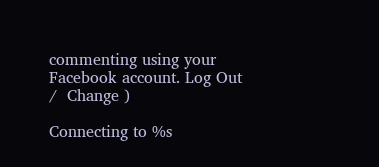commenting using your Facebook account. Log Out /  Change )

Connecting to %s